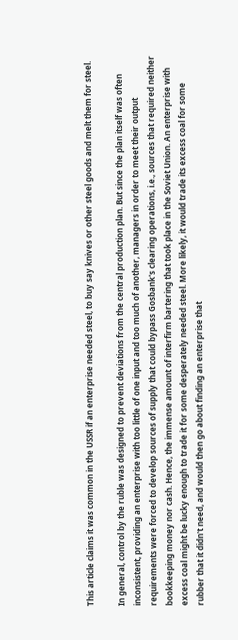This article claims it was common in the USSR if an enterprise needed steel, to buy say knives or other steel goods and melt them for steel.

In general, control by the ruble was designed to prevent deviations from the central production plan. But since the plan itself was often inconsistent, providing an enterprise with too little of one input and too much of another, managers in order to meet their output requirements were forced to develop sources of supply that could bypass Gosbank's clearing operations, i.e., sources that required neither bookkeeping money nor cash. Hence, the immense amount of interfirm bartering that took place in the Soviet Union. An enterprise with excess coal might be lucky enough to trade it for some desperately needed steel. More likely, it would trade its excess coal for some rubber that it didn't need, and would then go about finding an enterprise that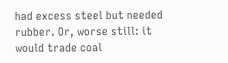had excess steel but needed rubber. Or, worse still: it would trade coal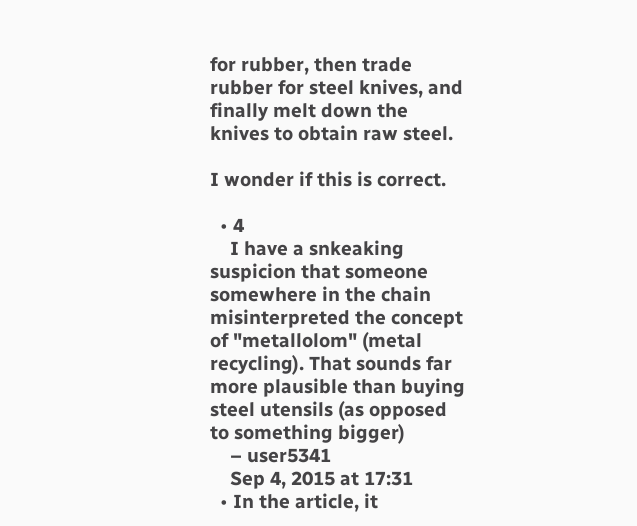for rubber, then trade rubber for steel knives, and finally melt down the knives to obtain raw steel.

I wonder if this is correct.

  • 4
    I have a snkeaking suspicion that someone somewhere in the chain misinterpreted the concept of "metallolom" (metal recycling). That sounds far more plausible than buying steel utensils (as opposed to something bigger)
    – user5341
    Sep 4, 2015 at 17:31
  • In the article, it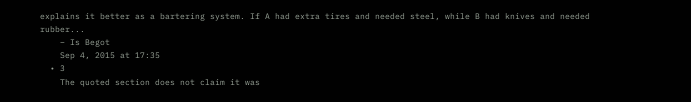explains it better as a bartering system. If A had extra tires and needed steel, while B had knives and needed rubber...
    – Is Begot
    Sep 4, 2015 at 17:35
  • 3
    The quoted section does not claim it was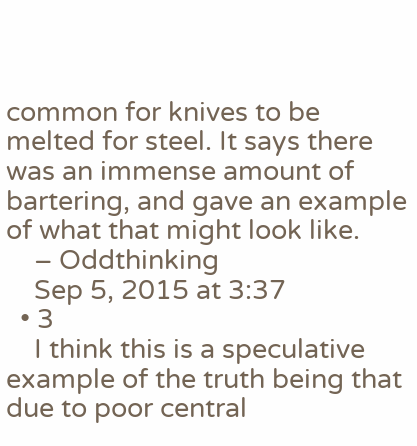common for knives to be melted for steel. It says there was an immense amount of bartering, and gave an example of what that might look like.
    – Oddthinking
    Sep 5, 2015 at 3:37
  • 3
    I think this is a speculative example of the truth being that due to poor central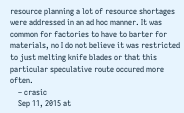resource planning a lot of resource shortages were addressed in an ad hoc manner. It was common for factories to have to barter for materials, no I do not believe it was restricted to just melting knife blades or that this particular speculative route occured more often.
    – crasic
    Sep 11, 2015 at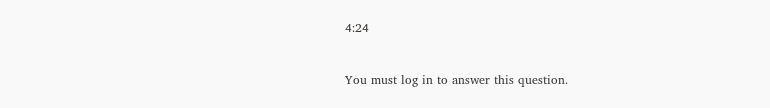4:24


You must log in to answer this question.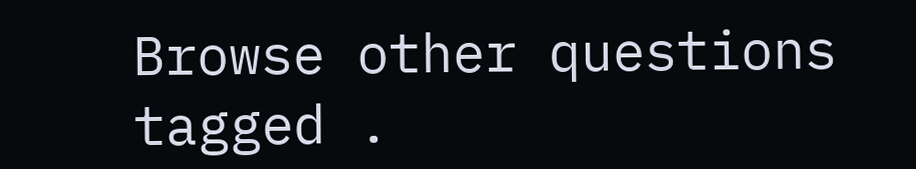Browse other questions tagged .